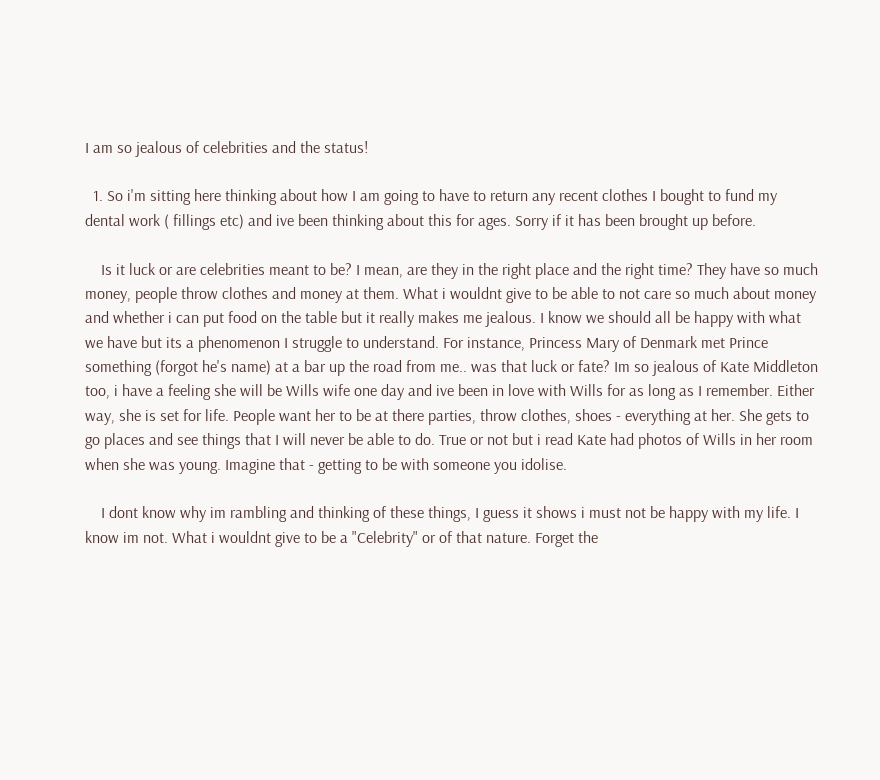I am so jealous of celebrities and the status!

  1. So i'm sitting here thinking about how I am going to have to return any recent clothes I bought to fund my dental work ( fillings etc) and ive been thinking about this for ages. Sorry if it has been brought up before.

    Is it luck or are celebrities meant to be? I mean, are they in the right place and the right time? They have so much money, people throw clothes and money at them. What i wouldnt give to be able to not care so much about money and whether i can put food on the table but it really makes me jealous. I know we should all be happy with what we have but its a phenomenon I struggle to understand. For instance, Princess Mary of Denmark met Prince something (forgot he's name) at a bar up the road from me.. was that luck or fate? Im so jealous of Kate Middleton too, i have a feeling she will be Wills wife one day and ive been in love with Wills for as long as I remember. Either way, she is set for life. People want her to be at there parties, throw clothes, shoes - everything at her. She gets to go places and see things that I will never be able to do. True or not but i read Kate had photos of Wills in her room when she was young. Imagine that - getting to be with someone you idolise.

    I dont know why im rambling and thinking of these things, I guess it shows i must not be happy with my life. I know im not. What i wouldnt give to be a "Celebrity" or of that nature. Forget the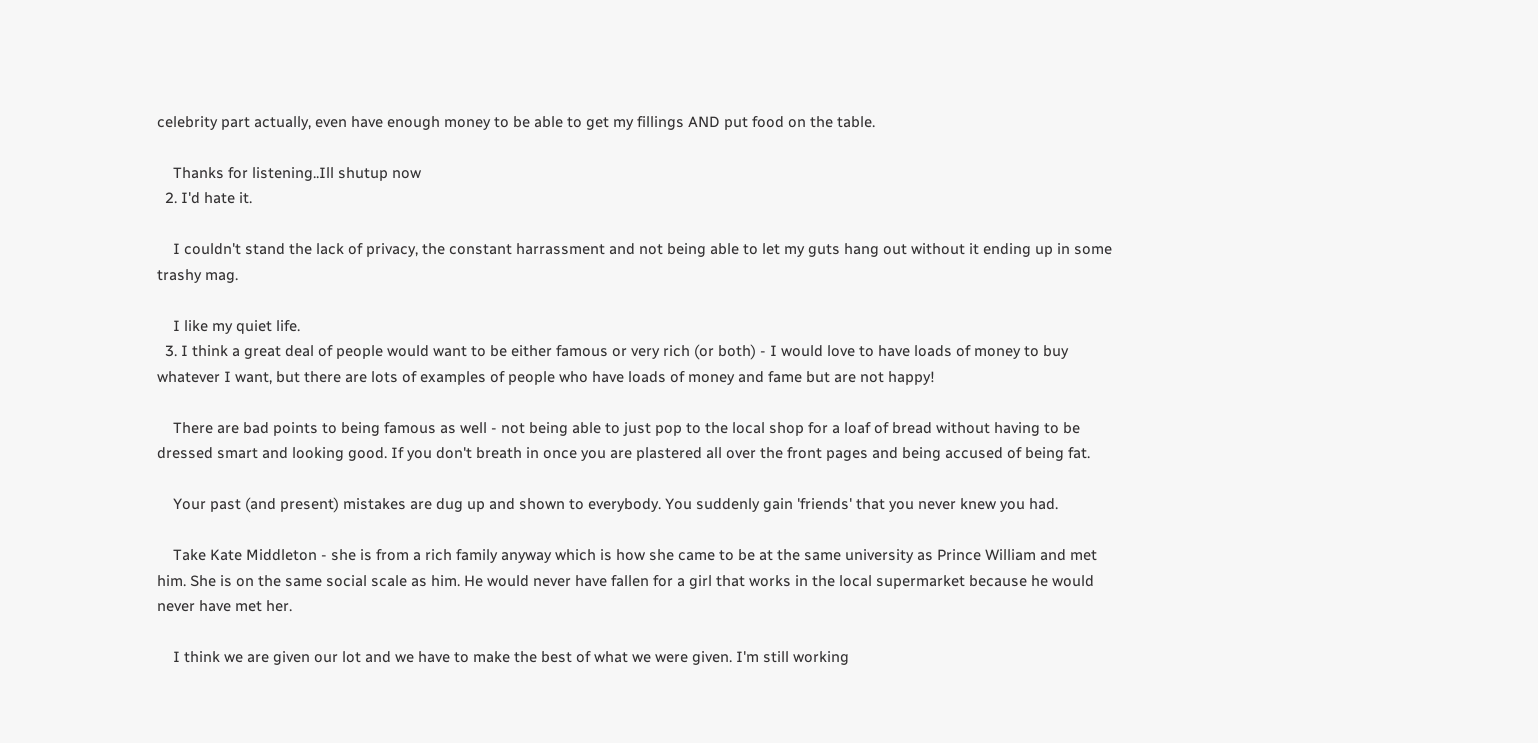celebrity part actually, even have enough money to be able to get my fillings AND put food on the table.

    Thanks for listening..Ill shutup now
  2. I'd hate it.

    I couldn't stand the lack of privacy, the constant harrassment and not being able to let my guts hang out without it ending up in some trashy mag.

    I like my quiet life.
  3. I think a great deal of people would want to be either famous or very rich (or both) - I would love to have loads of money to buy whatever I want, but there are lots of examples of people who have loads of money and fame but are not happy!

    There are bad points to being famous as well - not being able to just pop to the local shop for a loaf of bread without having to be dressed smart and looking good. If you don't breath in once you are plastered all over the front pages and being accused of being fat.

    Your past (and present) mistakes are dug up and shown to everybody. You suddenly gain 'friends' that you never knew you had.

    Take Kate Middleton - she is from a rich family anyway which is how she came to be at the same university as Prince William and met him. She is on the same social scale as him. He would never have fallen for a girl that works in the local supermarket because he would never have met her.

    I think we are given our lot and we have to make the best of what we were given. I'm still working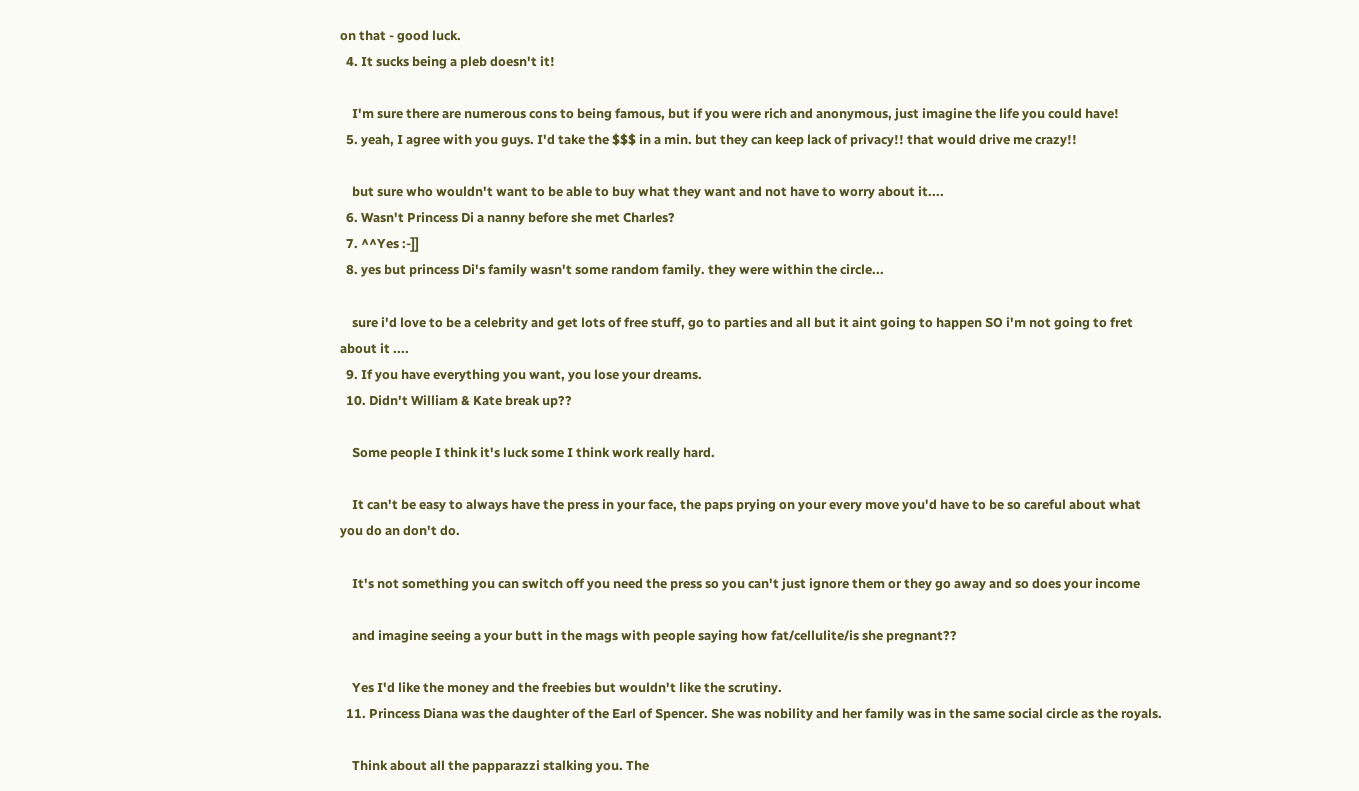on that - good luck.
  4. It sucks being a pleb doesn't it!

    I'm sure there are numerous cons to being famous, but if you were rich and anonymous, just imagine the life you could have!
  5. yeah, I agree with you guys. I'd take the $$$ in a min. but they can keep lack of privacy!! that would drive me crazy!!

    but sure who wouldn't want to be able to buy what they want and not have to worry about it....
  6. Wasn't Princess Di a nanny before she met Charles?
  7. ^^Yes :-]]
  8. yes but princess Di's family wasn't some random family. they were within the circle...

    sure i'd love to be a celebrity and get lots of free stuff, go to parties and all but it aint going to happen SO i'm not going to fret about it ....
  9. If you have everything you want, you lose your dreams.
  10. Didn't William & Kate break up??

    Some people I think it's luck some I think work really hard.

    It can't be easy to always have the press in your face, the paps prying on your every move you'd have to be so careful about what you do an don't do.

    It's not something you can switch off you need the press so you can't just ignore them or they go away and so does your income

    and imagine seeing a your butt in the mags with people saying how fat/cellulite/is she pregnant??

    Yes I'd like the money and the freebies but wouldn't like the scrutiny.
  11. Princess Diana was the daughter of the Earl of Spencer. She was nobility and her family was in the same social circle as the royals.

    Think about all the papparazzi stalking you. The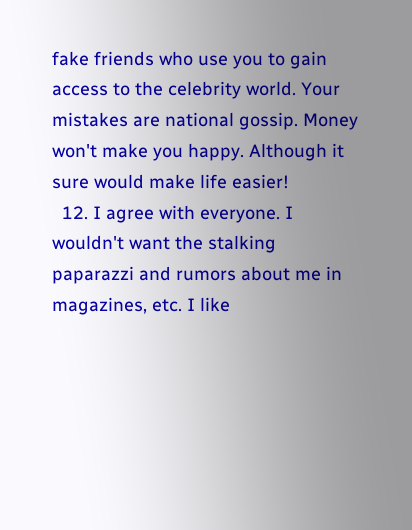fake friends who use you to gain access to the celebrity world. Your mistakes are national gossip. Money won't make you happy. Although it sure would make life easier!
  12. I agree with everyone. I wouldn't want the stalking paparazzi and rumors about me in magazines, etc. I like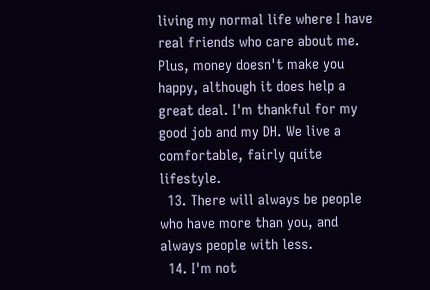living my normal life where I have real friends who care about me. Plus, money doesn't make you happy, although it does help a great deal. I'm thankful for my good job and my DH. We live a comfortable, fairly quite lifestyle.
  13. There will always be people who have more than you, and always people with less.
  14. I'm not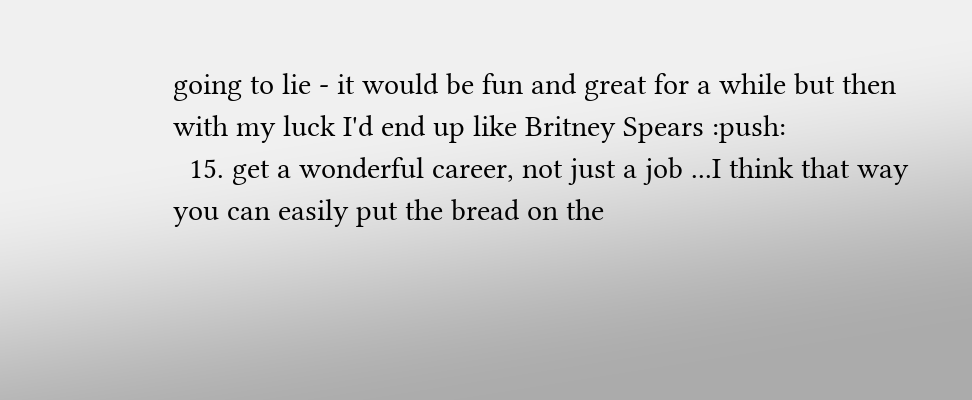going to lie - it would be fun and great for a while but then with my luck I'd end up like Britney Spears :push:
  15. get a wonderful career, not just a job ...I think that way you can easily put the bread on the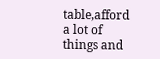table,afford a lot of things and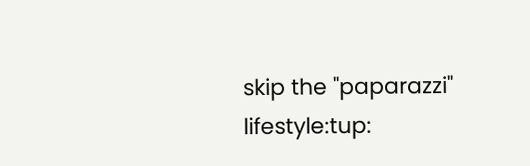skip the "paparazzi" lifestyle:tup: